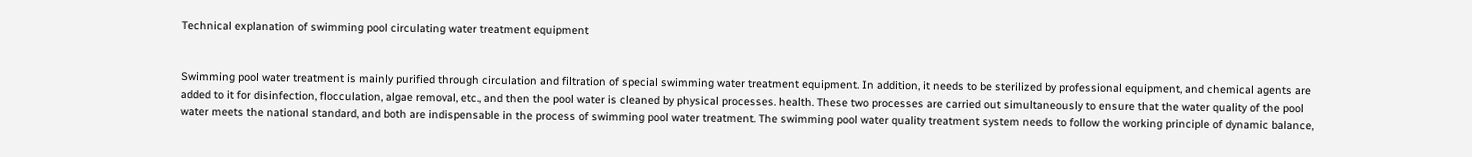Technical explanation of swimming pool circulating water treatment equipment


Swimming pool water treatment is mainly purified through circulation and filtration of special swimming water treatment equipment. In addition, it needs to be sterilized by professional equipment, and chemical agents are added to it for disinfection, flocculation, algae removal, etc., and then the pool water is cleaned by physical processes. health. These two processes are carried out simultaneously to ensure that the water quality of the pool water meets the national standard, and both are indispensable in the process of swimming pool water treatment. The swimming pool water quality treatment system needs to follow the working principle of dynamic balance,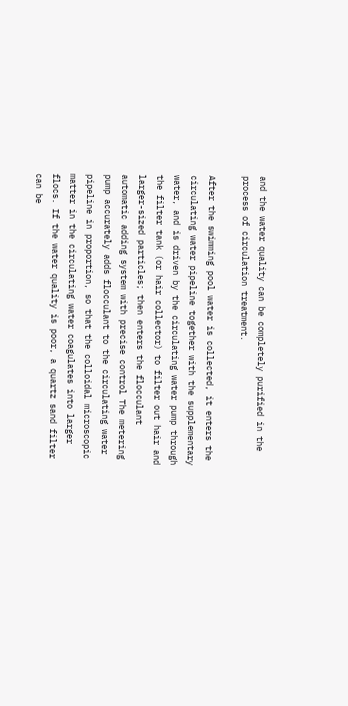and the water quality can be completely purified in the process of circulation treatment.

After the swimming pool water is collected, it enters the circulating water pipeline together with the supplementary water, and is driven by the circulating water pump through the filter tank (or hair collector) to filter out hair and larger-sized particles; then enters the flocculant automatic adding system with precise control The metering pump accurately adds flocculant to the circulating water pipeline in proportion, so that the colloidal microscopic matter in the circulating water coagulates into larger flocs. If the water quality is poor, a quartz sand filter can be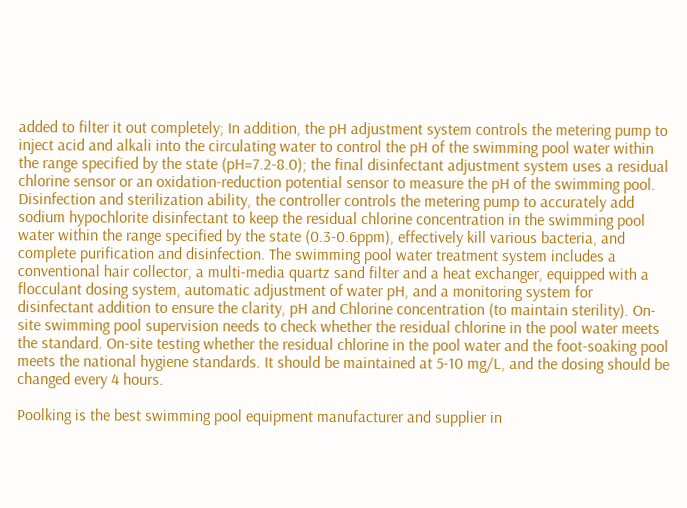added to filter it out completely; In addition, the pH adjustment system controls the metering pump to inject acid and alkali into the circulating water to control the pH of the swimming pool water within the range specified by the state (pH=7.2-8.0); the final disinfectant adjustment system uses a residual chlorine sensor or an oxidation-reduction potential sensor to measure the pH of the swimming pool. Disinfection and sterilization ability, the controller controls the metering pump to accurately add sodium hypochlorite disinfectant to keep the residual chlorine concentration in the swimming pool water within the range specified by the state (0.3-0.6ppm), effectively kill various bacteria, and complete purification and disinfection. The swimming pool water treatment system includes a conventional hair collector, a multi-media quartz sand filter and a heat exchanger, equipped with a flocculant dosing system, automatic adjustment of water pH, and a monitoring system for disinfectant addition to ensure the clarity, pH and Chlorine concentration (to maintain sterility). On-site swimming pool supervision needs to check whether the residual chlorine in the pool water meets the standard. On-site testing whether the residual chlorine in the pool water and the foot-soaking pool meets the national hygiene standards. It should be maintained at 5-10 mg/L, and the dosing should be changed every 4 hours.

Poolking is the best swimming pool equipment manufacturer and supplier in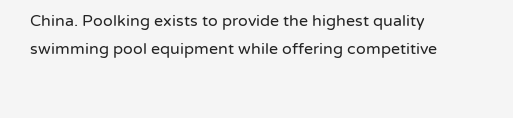China. Poolking exists to provide the highest quality swimming pool equipment while offering competitive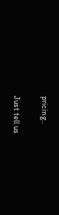pricing..

Just tell us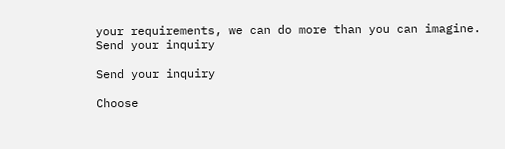your requirements, we can do more than you can imagine.
Send your inquiry

Send your inquiry

Choose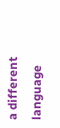a different language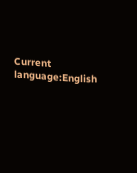Current language:English